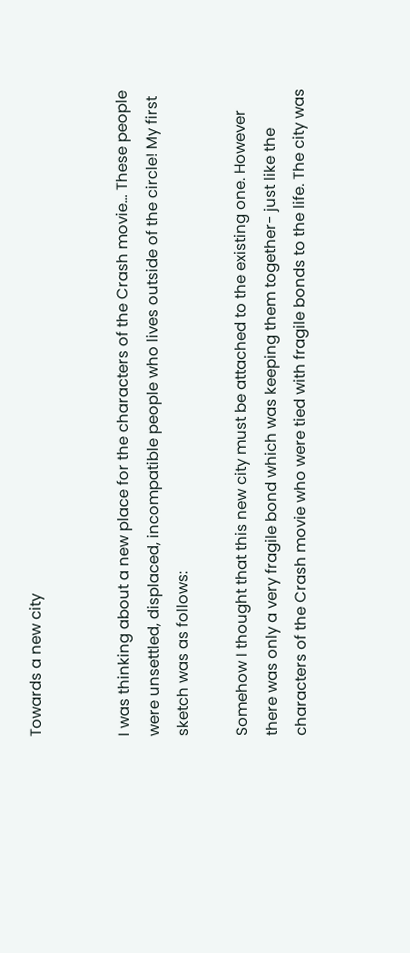Towards a new city


I was thinking about a new place for the characters of the Crash movie… These people were unsettled, displaced, incompatible people who lives outside of the circle! My first sketch was as follows:

Somehow I thought that this new city must be attached to the existing one. However there was only a very fragile bond which was keeping them together- just like the characters of the Crash movie who were tied with fragile bonds to the life. The city was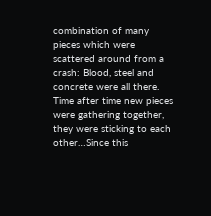combination of many pieces which were scattered around from a crash: Blood, steel and concrete were all there. Time after time new pieces were gathering together, they were sticking to each other…Since this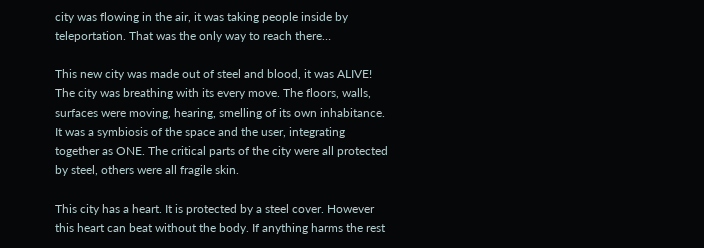city was flowing in the air, it was taking people inside by teleportation. That was the only way to reach there…

This new city was made out of steel and blood, it was ALIVE! The city was breathing with its every move. The floors, walls, surfaces were moving, hearing, smelling of its own inhabitance. It was a symbiosis of the space and the user, integrating together as ONE. The critical parts of the city were all protected by steel, others were all fragile skin.

This city has a heart. It is protected by a steel cover. However this heart can beat without the body. If anything harms the rest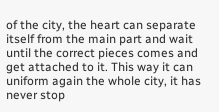of the city, the heart can separate itself from the main part and wait until the correct pieces comes and get attached to it. This way it can uniform again the whole city, it has never stop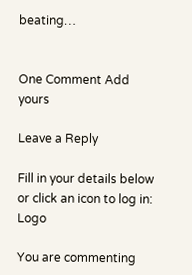beating…


One Comment Add yours

Leave a Reply

Fill in your details below or click an icon to log in: Logo

You are commenting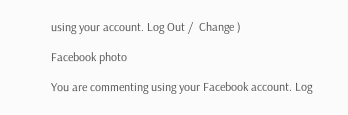using your account. Log Out /  Change )

Facebook photo

You are commenting using your Facebook account. Log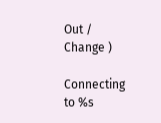Out /  Change )

Connecting to %s